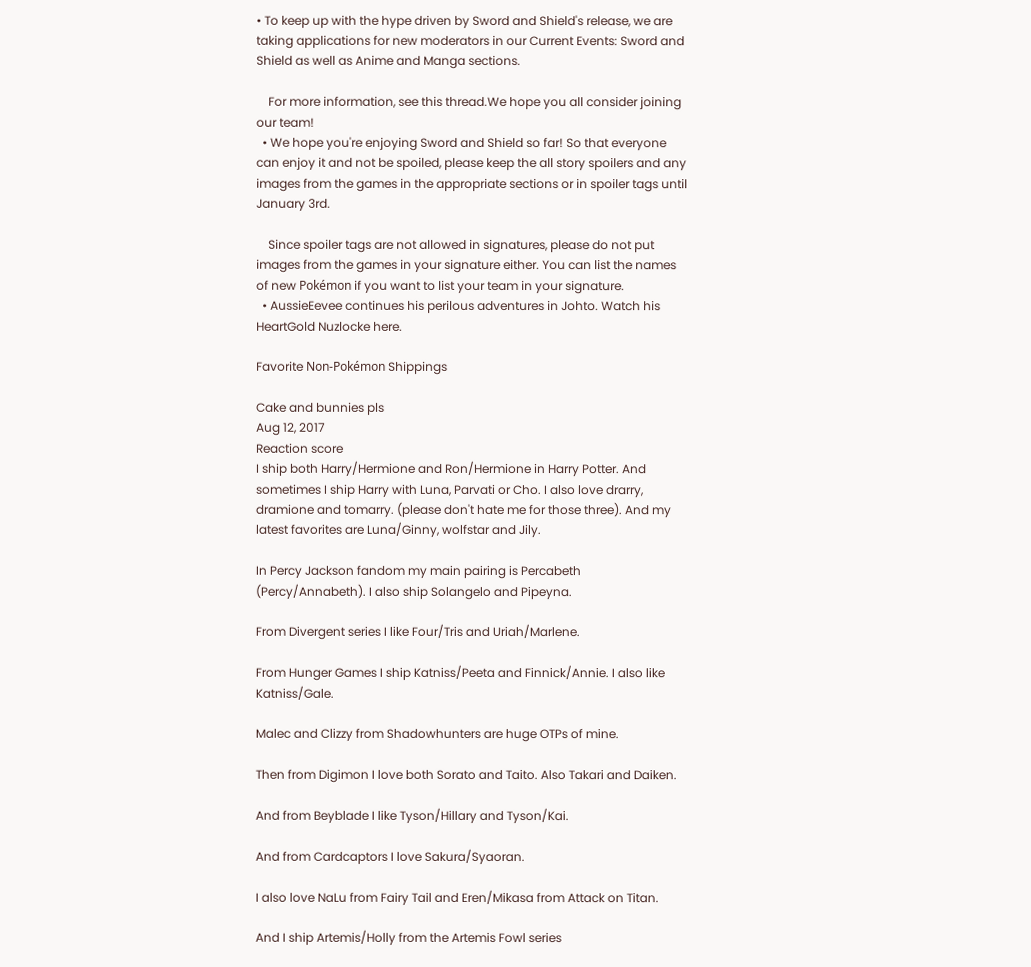• To keep up with the hype driven by Sword and Shield's release, we are taking applications for new moderators in our Current Events: Sword and Shield as well as Anime and Manga sections.

    For more information, see this thread.We hope you all consider joining our team!
  • We hope you're enjoying Sword and Shield so far! So that everyone can enjoy it and not be spoiled, please keep the all story spoilers and any images from the games in the appropriate sections or in spoiler tags until January 3rd.

    Since spoiler tags are not allowed in signatures, please do not put images from the games in your signature either. You can list the names of new Pokémon if you want to list your team in your signature.
  • AussieEevee continues his perilous adventures in Johto. Watch his HeartGold Nuzlocke here.

Favorite Non-Pokémon Shippings

Cake and bunnies pls
Aug 12, 2017
Reaction score
I ship both Harry/Hermione and Ron/Hermione in Harry Potter. And sometimes I ship Harry with Luna, Parvati or Cho. I also love drarry, dramione and tomarry. (please don't hate me for those three). And my latest favorites are Luna/Ginny, wolfstar and Jily.

In Percy Jackson fandom my main pairing is Percabeth (Percy/Annabeth). I also ship Solangelo and Pipeyna.

From Divergent series I like Four/Tris and Uriah/Marlene.

From Hunger Games I ship Katniss/Peeta and Finnick/Annie. I also like Katniss/Gale.

Malec and Clizzy from Shadowhunters are huge OTPs of mine.

Then from Digimon I love both Sorato and Taito. Also Takari and Daiken.

And from Beyblade I like Tyson/Hillary and Tyson/Kai.

And from Cardcaptors I love Sakura/Syaoran.

I also love NaLu from Fairy Tail and Eren/Mikasa from Attack on Titan.

And I ship Artemis/Holly from the Artemis Fowl series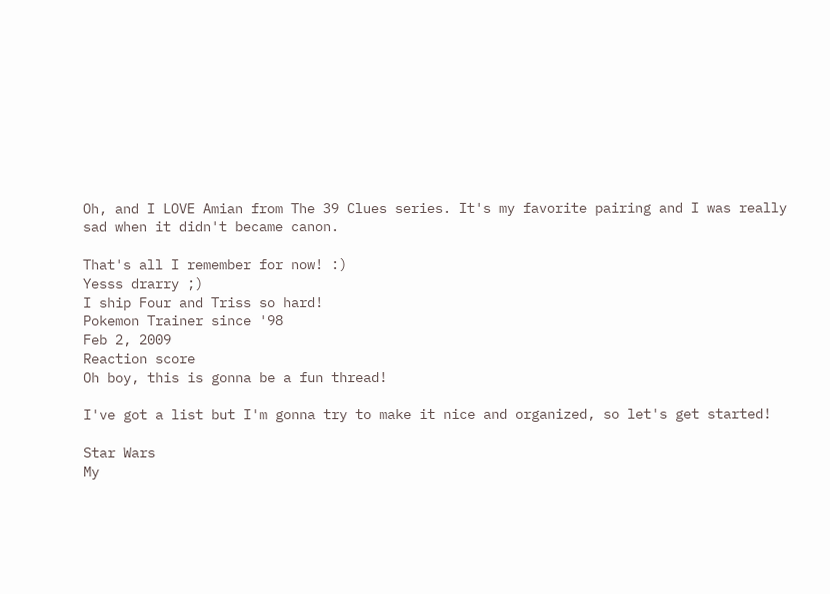Oh, and I LOVE Amian from The 39 Clues series. It's my favorite pairing and I was really sad when it didn't became canon.

That's all I remember for now! :)
Yesss drarry ;)
I ship Four and Triss so hard!
Pokemon Trainer since '98
Feb 2, 2009
Reaction score
Oh boy, this is gonna be a fun thread!

I've got a list but I'm gonna try to make it nice and organized, so let's get started!

Star Wars
My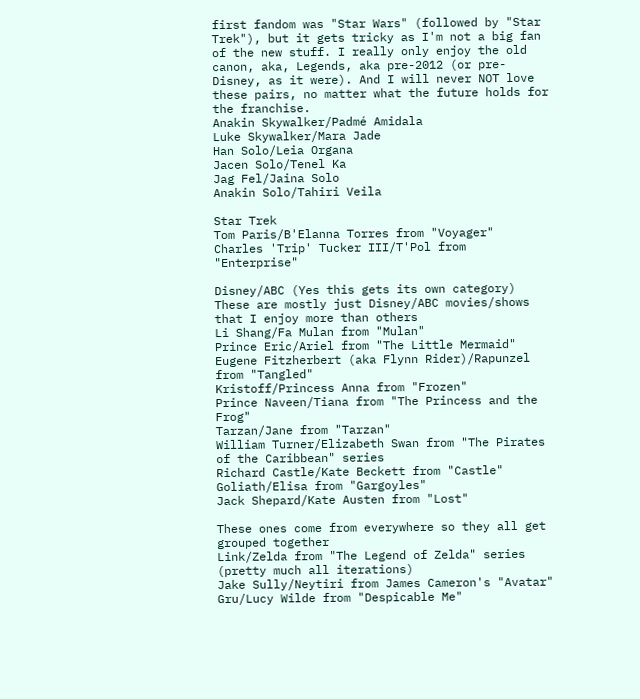first fandom was "Star Wars" (followed by "Star Trek"), but it gets tricky as I'm not a big fan of the new stuff. I really only enjoy the old canon, aka, Legends, aka pre-2012 (or pre-Disney, as it were). And I will never NOT love these pairs, no matter what the future holds for the franchise.
Anakin Skywalker/Padmé Amidala
Luke Skywalker/Mara Jade
Han Solo/Leia Organa
Jacen Solo/Tenel Ka
Jag Fel/Jaina Solo
Anakin Solo/Tahiri Veila

Star Trek
Tom Paris/B'Elanna Torres from "Voyager"
Charles 'Trip' Tucker III/T'Pol from "Enterprise"

Disney/ABC (Yes this gets its own category)
These are mostly just Disney/ABC movies/shows that I enjoy more than others
Li Shang/Fa Mulan from "Mulan"
Prince Eric/Ariel from "The Little Mermaid"
Eugene Fitzherbert (aka Flynn Rider)/Rapunzel from "Tangled"
Kristoff/Princess Anna from "Frozen"
Prince Naveen/Tiana from "The Princess and the Frog"
Tarzan/Jane from "Tarzan"
William Turner/Elizabeth Swan from "The Pirates of the Caribbean" series
Richard Castle/Kate Beckett from "Castle"
Goliath/Elisa from "Gargoyles"
Jack Shepard/Kate Austen from "Lost"

These ones come from everywhere so they all get grouped together
Link/Zelda from "The Legend of Zelda" series (pretty much all iterations)
Jake Sully/Neytiri from James Cameron's "Avatar"
Gru/Lucy Wilde from "Despicable Me"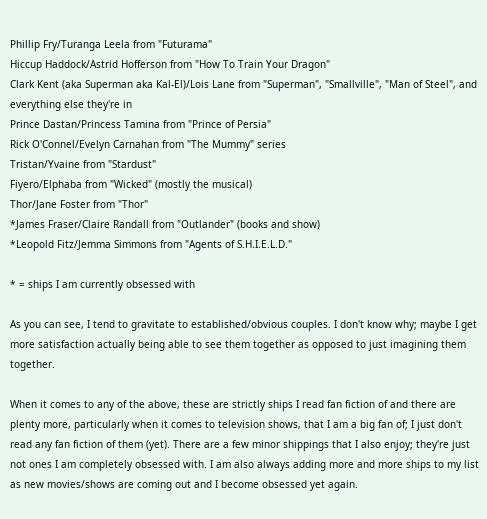Phillip Fry/Turanga Leela from "Futurama"
Hiccup Haddock/Astrid Hofferson from "How To Train Your Dragon"
Clark Kent (aka Superman aka Kal-El)/Lois Lane from "Superman", "Smallville", "Man of Steel", and everything else they're in
Prince Dastan/Princess Tamina from "Prince of Persia"
Rick O'Connel/Evelyn Carnahan from "The Mummy" series
Tristan/Yvaine from "Stardust"
Fiyero/Elphaba from "Wicked" (mostly the musical)
Thor/Jane Foster from "Thor"
*James Fraser/Claire Randall from "Outlander" (books and show)
*Leopold Fitz/Jemma Simmons from "Agents of S.H.I.E.L.D."

* = ships I am currently obsessed with

As you can see, I tend to gravitate to established/obvious couples. I don't know why; maybe I get more satisfaction actually being able to see them together as opposed to just imagining them together.

When it comes to any of the above, these are strictly ships I read fan fiction of and there are plenty more, particularly when it comes to television shows, that I am a big fan of; I just don't read any fan fiction of them (yet). There are a few minor shippings that I also enjoy; they're just not ones I am completely obsessed with. I am also always adding more and more ships to my list as new movies/shows are coming out and I become obsessed yet again.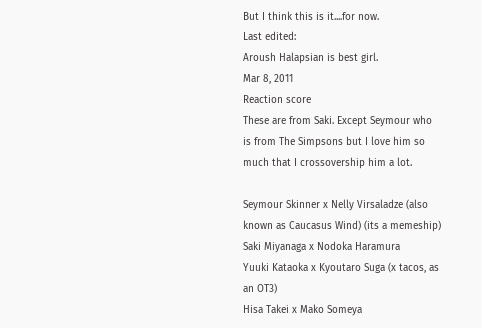But I think this is it....for now.
Last edited:
Aroush Halapsian is best girl.
Mar 8, 2011
Reaction score
These are from Saki. Except Seymour who is from The Simpsons but I love him so much that I crossovership him a lot.

Seymour Skinner x Nelly Virsaladze (also known as Caucasus Wind) (its a memeship)
Saki Miyanaga x Nodoka Haramura
Yuuki Kataoka x Kyoutaro Suga (x tacos, as an OT3)
Hisa Takei x Mako Someya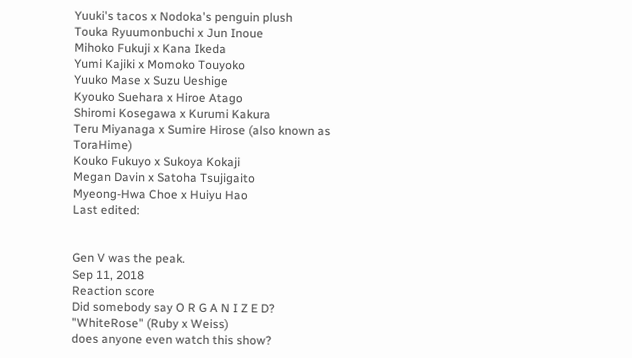Yuuki's tacos x Nodoka's penguin plush
Touka Ryuumonbuchi x Jun Inoue
Mihoko Fukuji x Kana Ikeda
Yumi Kajiki x Momoko Touyoko
Yuuko Mase x Suzu Ueshige
Kyouko Suehara x Hiroe Atago
Shiromi Kosegawa x Kurumi Kakura
Teru Miyanaga x Sumire Hirose (also known as ToraHime)
Kouko Fukuyo x Sukoya Kokaji
Megan Davin x Satoha Tsujigaito
Myeong-Hwa Choe x Huiyu Hao
Last edited:


Gen V was the peak.
Sep 11, 2018
Reaction score
Did somebody say O R G A N I Z E D?
"WhiteRose" (Ruby x Weiss)
does anyone even watch this show?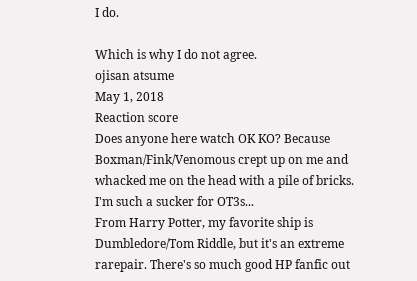I do.

Which is why I do not agree.
ojisan atsume
May 1, 2018
Reaction score
Does anyone here watch OK KO? Because Boxman/Fink/Venomous crept up on me and whacked me on the head with a pile of bricks. I'm such a sucker for OT3s...
From Harry Potter, my favorite ship is Dumbledore/Tom Riddle, but it's an extreme rarepair. There's so much good HP fanfic out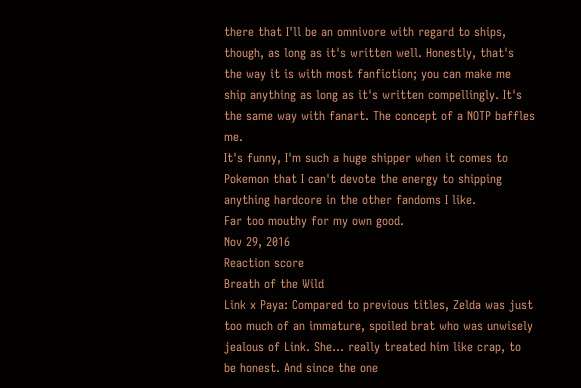there that I'll be an omnivore with regard to ships, though, as long as it's written well. Honestly, that's the way it is with most fanfiction; you can make me ship anything as long as it's written compellingly. It's the same way with fanart. The concept of a NOTP baffles me.
It's funny, I'm such a huge shipper when it comes to Pokemon that I can't devote the energy to shipping anything hardcore in the other fandoms I like.
Far too mouthy for my own good.
Nov 29, 2016
Reaction score
Breath of the Wild
Link x Paya: Compared to previous titles, Zelda was just too much of an immature, spoiled brat who was unwisely jealous of Link. She... really treated him like crap, to be honest. And since the one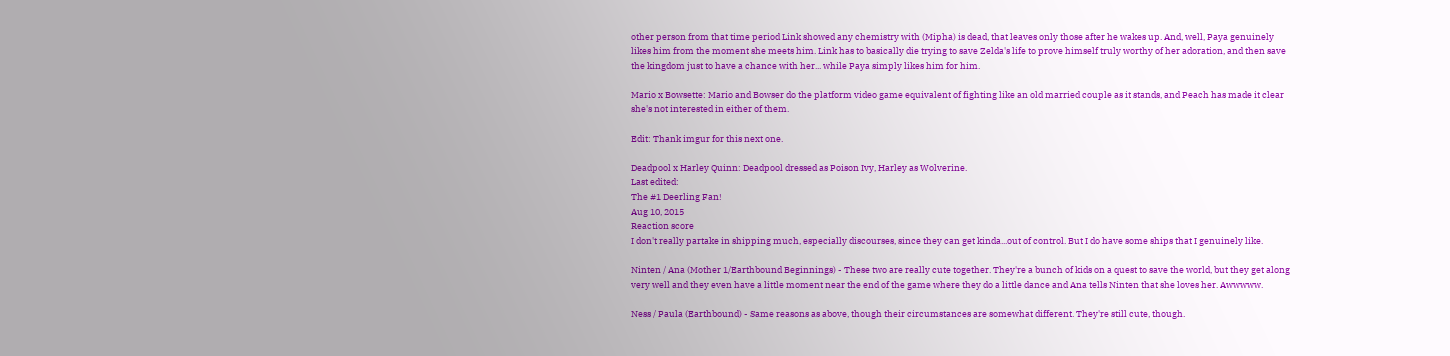other person from that time period Link showed any chemistry with (Mipha) is dead, that leaves only those after he wakes up. And, well, Paya genuinely likes him from the moment she meets him. Link has to basically die trying to save Zelda's life to prove himself truly worthy of her adoration, and then save the kingdom just to have a chance with her... while Paya simply likes him for him.

Mario x Bowsette: Mario and Bowser do the platform video game equivalent of fighting like an old married couple as it stands, and Peach has made it clear she's not interested in either of them.

Edit: Thank imgur for this next one.

Deadpool x Harley Quinn: Deadpool dressed as Poison Ivy, Harley as Wolverine.
Last edited:
The #1 Deerling Fan!
Aug 10, 2015
Reaction score
I don't really partake in shipping much, especially discourses, since they can get kinda...out of control. But I do have some ships that I genuinely like.

Ninten / Ana (Mother 1/Earthbound Beginnings) - These two are really cute together. They're a bunch of kids on a quest to save the world, but they get along very well and they even have a little moment near the end of the game where they do a little dance and Ana tells Ninten that she loves her. Awwwww.

Ness / Paula (Earthbound) - Same reasons as above, though their circumstances are somewhat different. They're still cute, though.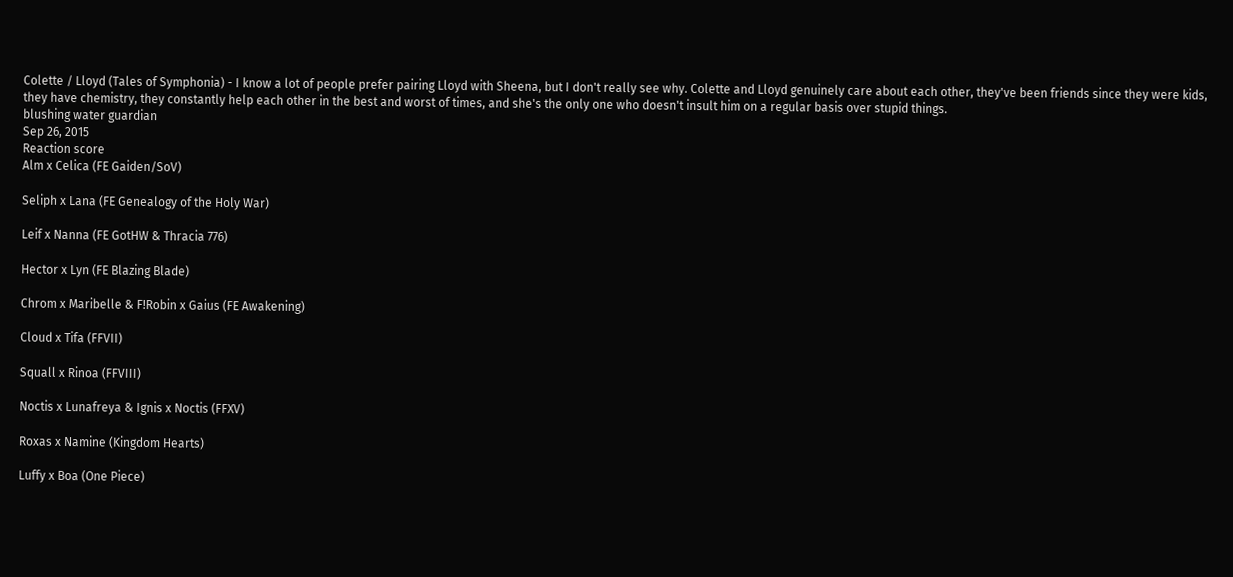Colette / Lloyd (Tales of Symphonia) - I know a lot of people prefer pairing Lloyd with Sheena, but I don't really see why. Colette and Lloyd genuinely care about each other, they've been friends since they were kids, they have chemistry, they constantly help each other in the best and worst of times, and she's the only one who doesn't insult him on a regular basis over stupid things.
blushing water guardian
Sep 26, 2015
Reaction score
Alm x Celica (FE Gaiden/SoV)

Seliph x Lana (FE Genealogy of the Holy War)

Leif x Nanna (FE GotHW & Thracia 776)

Hector x Lyn (FE Blazing Blade)

Chrom x Maribelle & F!Robin x Gaius (FE Awakening)

Cloud x Tifa (FFVII)

Squall x Rinoa (FFVIII)

Noctis x Lunafreya & Ignis x Noctis (FFXV)

Roxas x Namine (Kingdom Hearts)

Luffy x Boa (One Piece)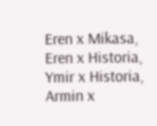Eren x Mikasa, Eren x Historia, Ymir x Historia, Armin x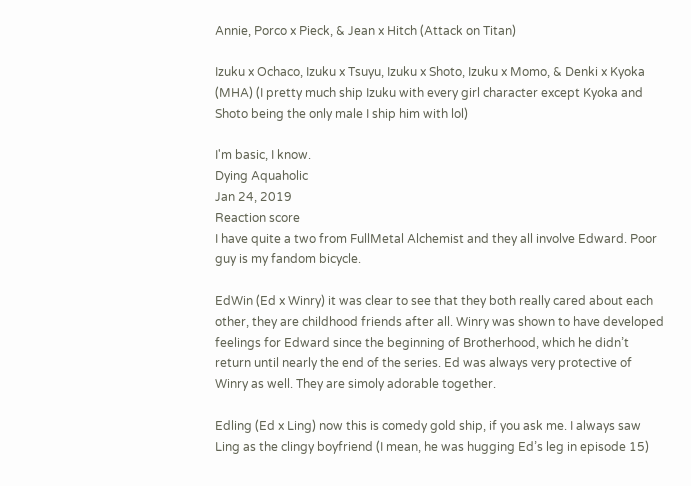Annie, Porco x Pieck, & Jean x Hitch (Attack on Titan)

Izuku x Ochaco, Izuku x Tsuyu, Izuku x Shoto, Izuku x Momo, & Denki x Kyoka (MHA) (I pretty much ship Izuku with every girl character except Kyoka and Shoto being the only male I ship him with lol)

I'm basic, I know.
Dying Aquaholic
Jan 24, 2019
Reaction score
I have quite a two from FullMetal Alchemist and they all involve Edward. Poor guy is my fandom bicycle.

EdWin (Ed x Winry) it was clear to see that they both really cared about each other, they are childhood friends after all. Winry was shown to have developed feelings for Edward since the beginning of Brotherhood, which he didn’t return until nearly the end of the series. Ed was always very protective of Winry as well. They are simoly adorable together.

Edling (Ed x Ling) now this is comedy gold ship, if you ask me. I always saw Ling as the clingy boyfriend (I mean, he was hugging Ed’s leg in episode 15)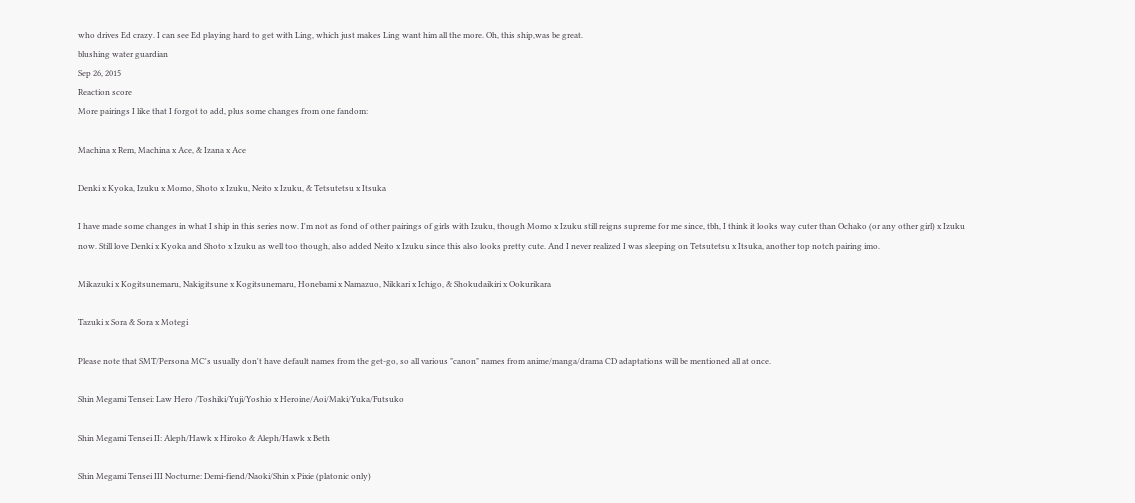who drives Ed crazy. I can see Ed playing hard to get with Ling, which just makes Ling want him all the more. Oh, this ship,was be great.
blushing water guardian
Sep 26, 2015
Reaction score
More pairings I like that I forgot to add, plus some changes from one fandom:

Machina x Rem, Machina x Ace, & Izana x Ace

Denki x Kyoka, Izuku x Momo, Shoto x Izuku, Neito x Izuku, & Tetsutetsu x Itsuka

I have made some changes in what I ship in this series now. I'm not as fond of other pairings of girls with Izuku, though Momo x Izuku still reigns supreme for me since, tbh, I think it looks way cuter than Ochako (or any other girl) x Izuku now. Still love Denki x Kyoka and Shoto x Izuku as well too though, also added Neito x Izuku since this also looks pretty cute. And I never realized I was sleeping on Tetsutetsu x Itsuka, another top notch pairing imo.

Mikazuki x Kogitsunemaru, Nakigitsune x Kogitsunemaru, Honebami x Namazuo, Nikkari x Ichigo, & Shokudaikiri x Ookurikara

Tazuki x Sora & Sora x Motegi

Please note that SMT/Persona MC's usually don't have default names from the get-go, so all various "canon" names from anime/manga/drama CD adaptations will be mentioned all at once.

Shin Megami Tensei: Law Hero /Toshiki/Yuji/Yoshio x Heroine/Aoi/Maki/Yuka/Futsuko

Shin Megami Tensei II: Aleph/Hawk x Hiroko & Aleph/Hawk x Beth

Shin Megami Tensei III Nocturne: Demi-fiend/Naoki/Shin x Pixie (platonic only)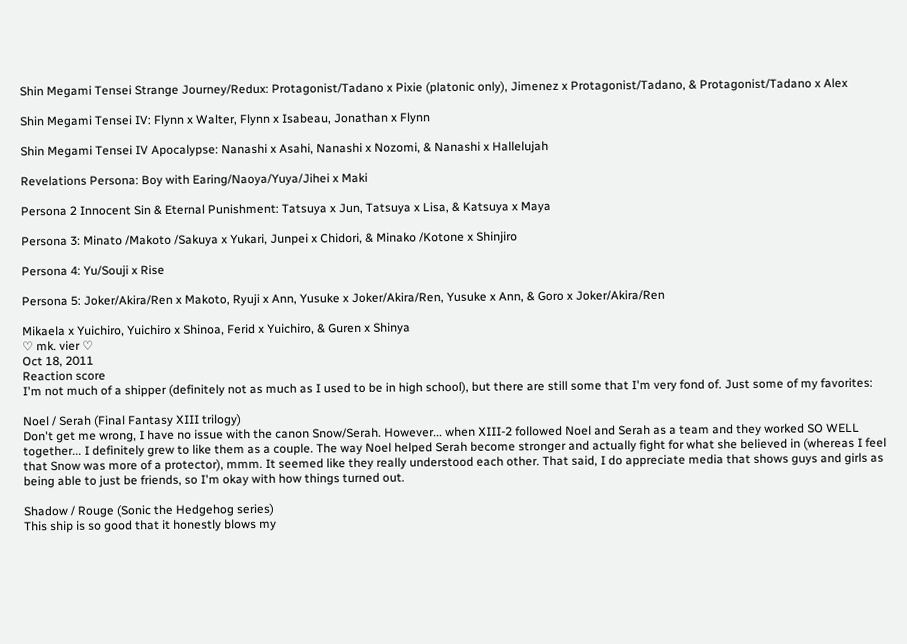Shin Megami Tensei Strange Journey/Redux: Protagonist/Tadano x Pixie (platonic only), Jimenez x Protagonist/Tadano, & Protagonist/Tadano x Alex

Shin Megami Tensei IV: Flynn x Walter, Flynn x Isabeau, Jonathan x Flynn

Shin Megami Tensei IV Apocalypse: Nanashi x Asahi, Nanashi x Nozomi, & Nanashi x Hallelujah

Revelations Persona: Boy with Earing/Naoya/Yuya/Jihei x Maki

Persona 2 Innocent Sin & Eternal Punishment: Tatsuya x Jun, Tatsuya x Lisa, & Katsuya x Maya

Persona 3: Minato /Makoto /Sakuya x Yukari, Junpei x Chidori, & Minako /Kotone x Shinjiro

Persona 4: Yu/Souji x Rise

Persona 5: Joker/Akira/Ren x Makoto, Ryuji x Ann, Yusuke x Joker/Akira/Ren, Yusuke x Ann, & Goro x Joker/Akira/Ren

Mikaela x Yuichiro, Yuichiro x Shinoa, Ferid x Yuichiro, & Guren x Shinya
♡ mk. vier ♡
Oct 18, 2011
Reaction score
I'm not much of a shipper (definitely not as much as I used to be in high school), but there are still some that I'm very fond of. Just some of my favorites:

Noel / Serah (Final Fantasy XIII trilogy)
Don't get me wrong, I have no issue with the canon Snow/Serah. However... when XIII-2 followed Noel and Serah as a team and they worked SO WELL together... I definitely grew to like them as a couple. The way Noel helped Serah become stronger and actually fight for what she believed in (whereas I feel that Snow was more of a protector), mmm. It seemed like they really understood each other. That said, I do appreciate media that shows guys and girls as being able to just be friends, so I'm okay with how things turned out.

Shadow / Rouge (Sonic the Hedgehog series)
This ship is so good that it honestly blows my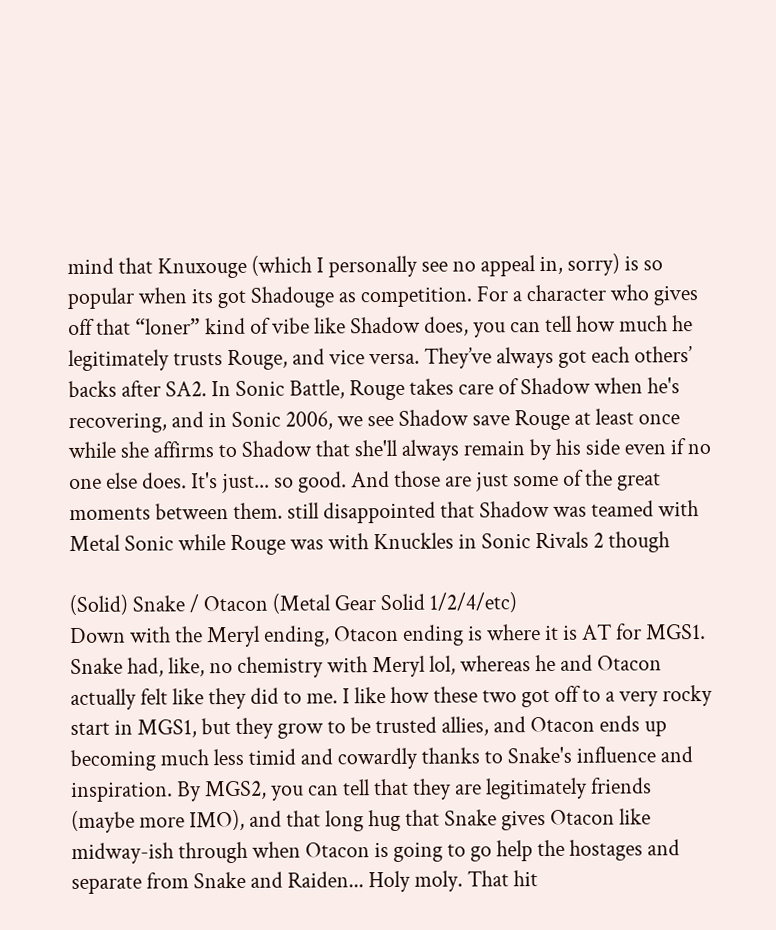mind that Knuxouge (which I personally see no appeal in, sorry) is so popular when its got Shadouge as competition. For a character who gives off that “loner” kind of vibe like Shadow does, you can tell how much he legitimately trusts Rouge, and vice versa. They’ve always got each others’ backs after SA2. In Sonic Battle, Rouge takes care of Shadow when he's recovering, and in Sonic 2006, we see Shadow save Rouge at least once while she affirms to Shadow that she'll always remain by his side even if no one else does. It's just... so good. And those are just some of the great moments between them. still disappointed that Shadow was teamed with Metal Sonic while Rouge was with Knuckles in Sonic Rivals 2 though

(Solid) Snake / Otacon (Metal Gear Solid 1/2/4/etc)
Down with the Meryl ending, Otacon ending is where it is AT for MGS1. Snake had, like, no chemistry with Meryl lol, whereas he and Otacon actually felt like they did to me. I like how these two got off to a very rocky start in MGS1, but they grow to be trusted allies, and Otacon ends up becoming much less timid and cowardly thanks to Snake's influence and inspiration. By MGS2, you can tell that they are legitimately friends (maybe more IMO), and that long hug that Snake gives Otacon like midway-ish through when Otacon is going to go help the hostages and separate from Snake and Raiden... Holy moly. That hit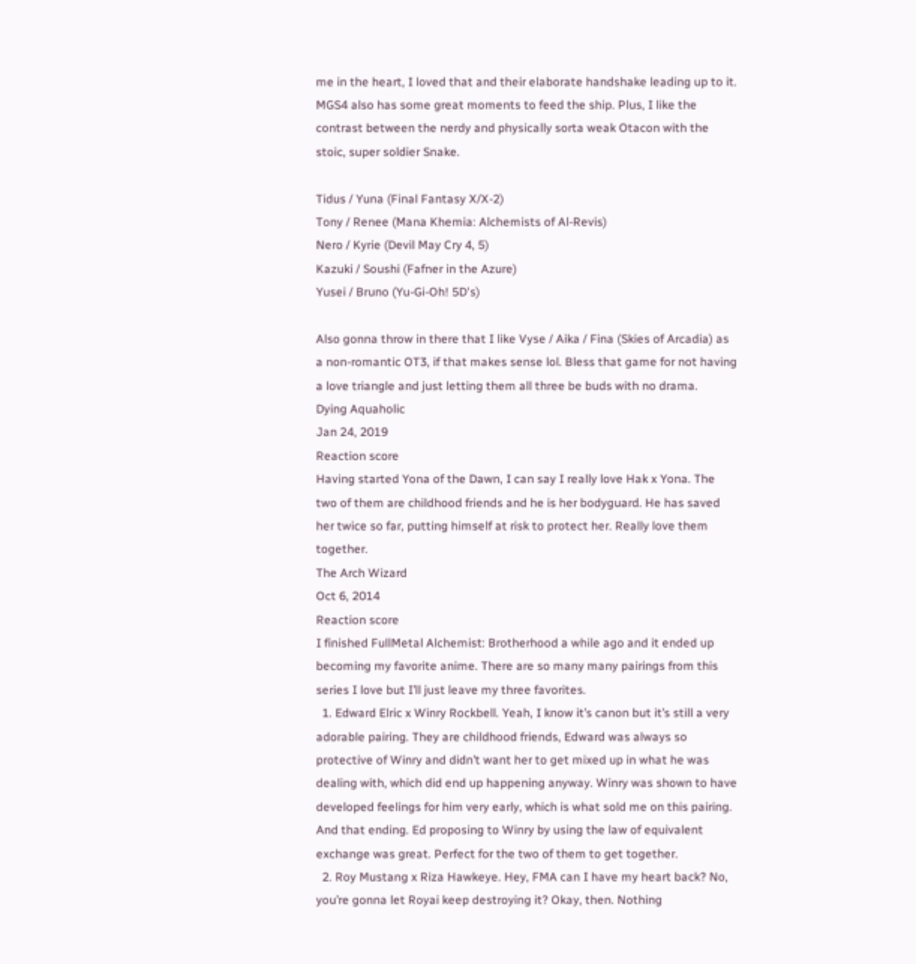me in the heart, I loved that and their elaborate handshake leading up to it. MGS4 also has some great moments to feed the ship. Plus, I like the contrast between the nerdy and physically sorta weak Otacon with the stoic, super soldier Snake.

Tidus / Yuna (Final Fantasy X/X-2)
Tony / Renee (Mana Khemia: Alchemists of Al-Revis)
Nero / Kyrie (Devil May Cry 4, 5)
Kazuki / Soushi (Fafner in the Azure)
Yusei / Bruno (Yu-Gi-Oh! 5D's)

Also gonna throw in there that I like Vyse / Aika / Fina (Skies of Arcadia) as a non-romantic OT3, if that makes sense lol. Bless that game for not having a love triangle and just letting them all three be buds with no drama.
Dying Aquaholic
Jan 24, 2019
Reaction score
Having started Yona of the Dawn, I can say I really love Hak x Yona. The two of them are childhood friends and he is her bodyguard. He has saved her twice so far, putting himself at risk to protect her. Really love them together.
The Arch Wizard
Oct 6, 2014
Reaction score
I finished FullMetal Alchemist: Brotherhood a while ago and it ended up becoming my favorite anime. There are so many many pairings from this series I love but I’ll just leave my three favorites.
  1. Edward Elric x Winry Rockbell. Yeah, I know it’s canon but it’s still a very adorable pairing. They are childhood friends, Edward was always so protective of Winry and didn’t want her to get mixed up in what he was dealing with, which did end up happening anyway. Winry was shown to have developed feelings for him very early, which is what sold me on this pairing. And that ending. Ed proposing to Winry by using the law of equivalent exchange was great. Perfect for the two of them to get together.
  2. Roy Mustang x Riza Hawkeye. Hey, FMA can I have my heart back? No, you’re gonna let Royai keep destroying it? Okay, then. Nothing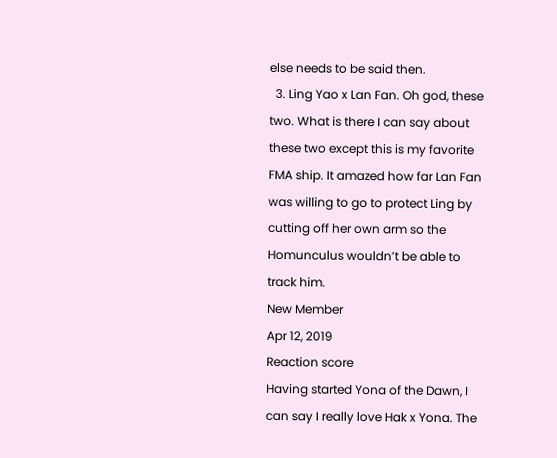else needs to be said then.
  3. Ling Yao x Lan Fan. Oh god, these two. What is there I can say about these two except this is my favorite FMA ship. It amazed how far Lan Fan was willing to go to protect Ling by cutting off her own arm so the Homunculus wouldn’t be able to track him.
New Member
Apr 12, 2019
Reaction score
Having started Yona of the Dawn, I can say I really love Hak x Yona. The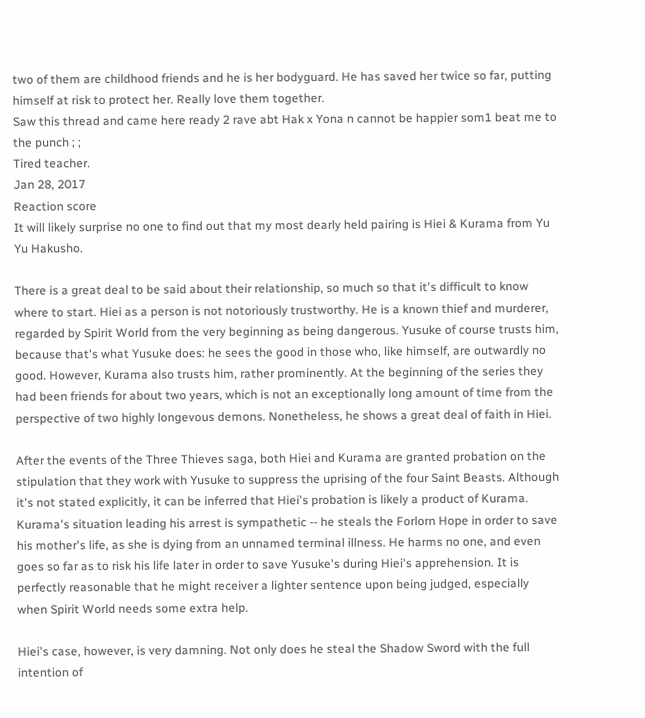two of them are childhood friends and he is her bodyguard. He has saved her twice so far, putting himself at risk to protect her. Really love them together.
Saw this thread and came here ready 2 rave abt Hak x Yona n cannot be happier som1 beat me to the punch ; ;
Tired teacher.
Jan 28, 2017
Reaction score
It will likely surprise no one to find out that my most dearly held pairing is Hiei & Kurama from Yu Yu Hakusho.

There is a great deal to be said about their relationship, so much so that it's difficult to know where to start. Hiei as a person is not notoriously trustworthy. He is a known thief and murderer, regarded by Spirit World from the very beginning as being dangerous. Yusuke of course trusts him, because that's what Yusuke does: he sees the good in those who, like himself, are outwardly no good. However, Kurama also trusts him, rather prominently. At the beginning of the series they had been friends for about two years, which is not an exceptionally long amount of time from the perspective of two highly longevous demons. Nonetheless, he shows a great deal of faith in Hiei.

After the events of the Three Thieves saga, both Hiei and Kurama are granted probation on the stipulation that they work with Yusuke to suppress the uprising of the four Saint Beasts. Although it's not stated explicitly, it can be inferred that Hiei's probation is likely a product of Kurama. Kurama's situation leading his arrest is sympathetic -- he steals the Forlorn Hope in order to save his mother's life, as she is dying from an unnamed terminal illness. He harms no one, and even goes so far as to risk his life later in order to save Yusuke's during Hiei's apprehension. It is perfectly reasonable that he might receiver a lighter sentence upon being judged, especially when Spirit World needs some extra help.

Hiei's case, however, is very damning. Not only does he steal the Shadow Sword with the full intention of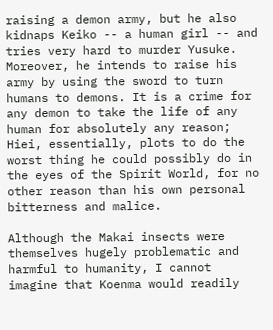raising a demon army, but he also kidnaps Keiko -- a human girl -- and tries very hard to murder Yusuke. Moreover, he intends to raise his army by using the sword to turn humans to demons. It is a crime for any demon to take the life of any human for absolutely any reason; Hiei, essentially, plots to do the worst thing he could possibly do in the eyes of the Spirit World, for no other reason than his own personal bitterness and malice.

Although the Makai insects were themselves hugely problematic and harmful to humanity, I cannot imagine that Koenma would readily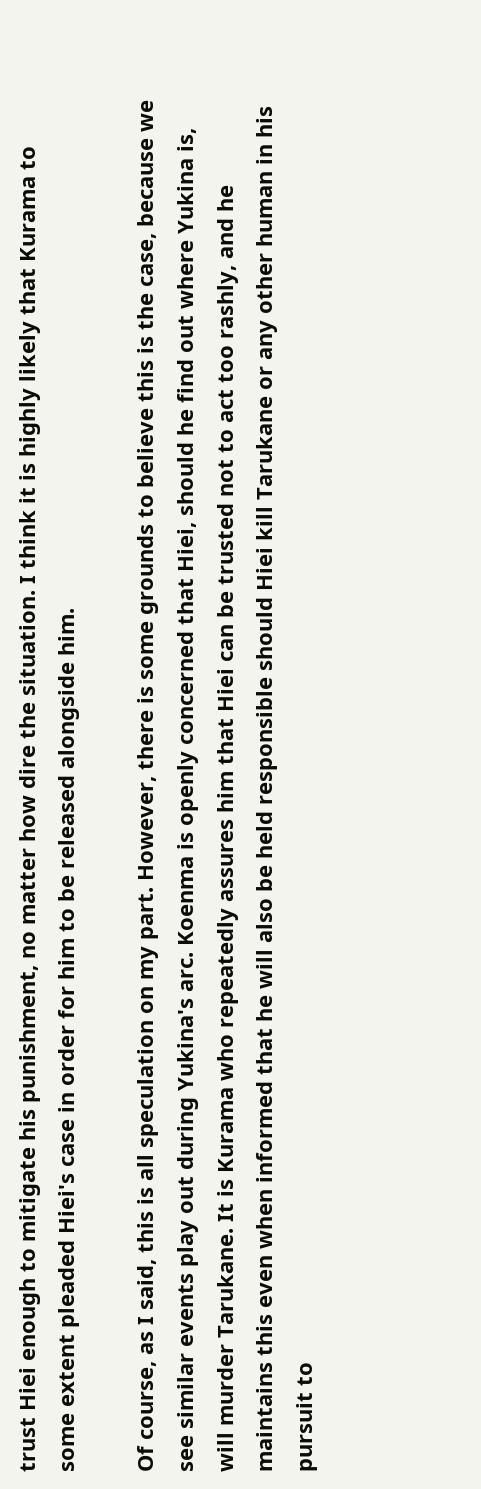trust Hiei enough to mitigate his punishment, no matter how dire the situation. I think it is highly likely that Kurama to some extent pleaded Hiei's case in order for him to be released alongside him.

Of course, as I said, this is all speculation on my part. However, there is some grounds to believe this is the case, because we see similar events play out during Yukina's arc. Koenma is openly concerned that Hiei, should he find out where Yukina is, will murder Tarukane. It is Kurama who repeatedly assures him that Hiei can be trusted not to act too rashly, and he maintains this even when informed that he will also be held responsible should Hiei kill Tarukane or any other human in his pursuit to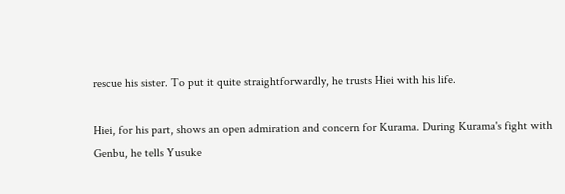rescue his sister. To put it quite straightforwardly, he trusts Hiei with his life.

Hiei, for his part, shows an open admiration and concern for Kurama. During Kurama's fight with Genbu, he tells Yusuke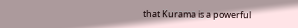that Kurama is a powerful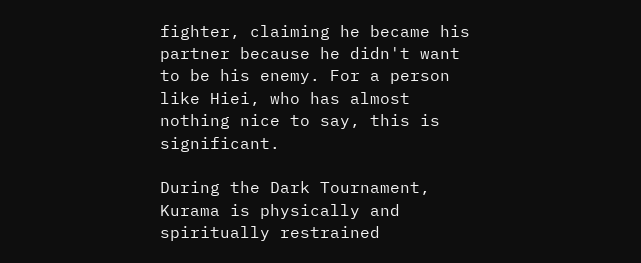fighter, claiming he became his partner because he didn't want to be his enemy. For a person like Hiei, who has almost nothing nice to say, this is significant.

During the Dark Tournament, Kurama is physically and spiritually restrained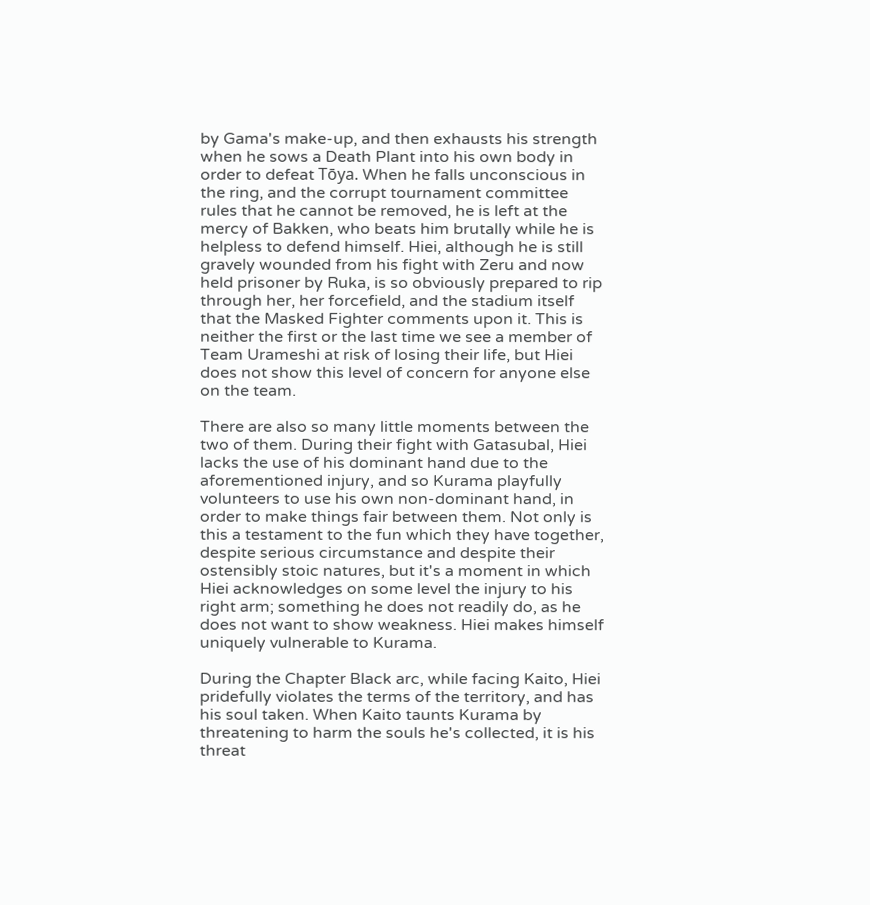by Gama's make-up, and then exhausts his strength when he sows a Death Plant into his own body in order to defeat Tōya. When he falls unconscious in the ring, and the corrupt tournament committee rules that he cannot be removed, he is left at the mercy of Bakken, who beats him brutally while he is helpless to defend himself. Hiei, although he is still gravely wounded from his fight with Zeru and now held prisoner by Ruka, is so obviously prepared to rip through her, her forcefield, and the stadium itself that the Masked Fighter comments upon it. This is neither the first or the last time we see a member of Team Urameshi at risk of losing their life, but Hiei does not show this level of concern for anyone else on the team.

There are also so many little moments between the two of them. During their fight with Gatasubal, Hiei lacks the use of his dominant hand due to the aforementioned injury, and so Kurama playfully volunteers to use his own non-dominant hand, in order to make things fair between them. Not only is this a testament to the fun which they have together, despite serious circumstance and despite their ostensibly stoic natures, but it's a moment in which Hiei acknowledges on some level the injury to his right arm; something he does not readily do, as he does not want to show weakness. Hiei makes himself uniquely vulnerable to Kurama.

During the Chapter Black arc, while facing Kaito, Hiei pridefully violates the terms of the territory, and has his soul taken. When Kaito taunts Kurama by threatening to harm the souls he's collected, it is his threat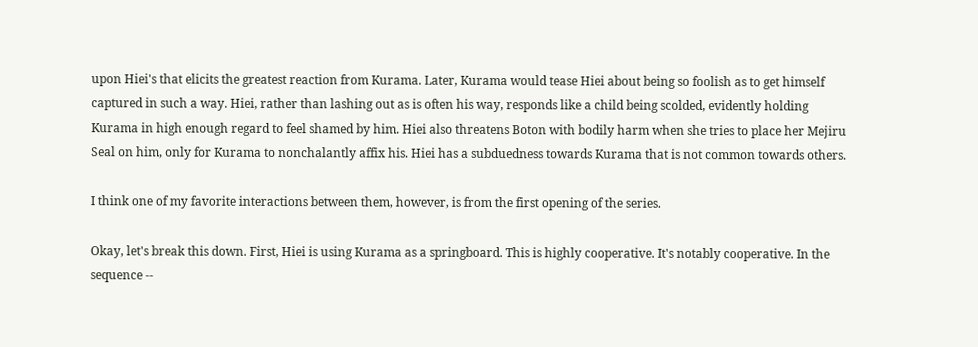upon Hiei's that elicits the greatest reaction from Kurama. Later, Kurama would tease Hiei about being so foolish as to get himself captured in such a way. Hiei, rather than lashing out as is often his way, responds like a child being scolded, evidently holding Kurama in high enough regard to feel shamed by him. Hiei also threatens Boton with bodily harm when she tries to place her Mejiru Seal on him, only for Kurama to nonchalantly affix his. Hiei has a subduedness towards Kurama that is not common towards others.

I think one of my favorite interactions between them, however, is from the first opening of the series.

Okay, let's break this down. First, Hiei is using Kurama as a springboard. This is highly cooperative. It's notably cooperative. In the sequence --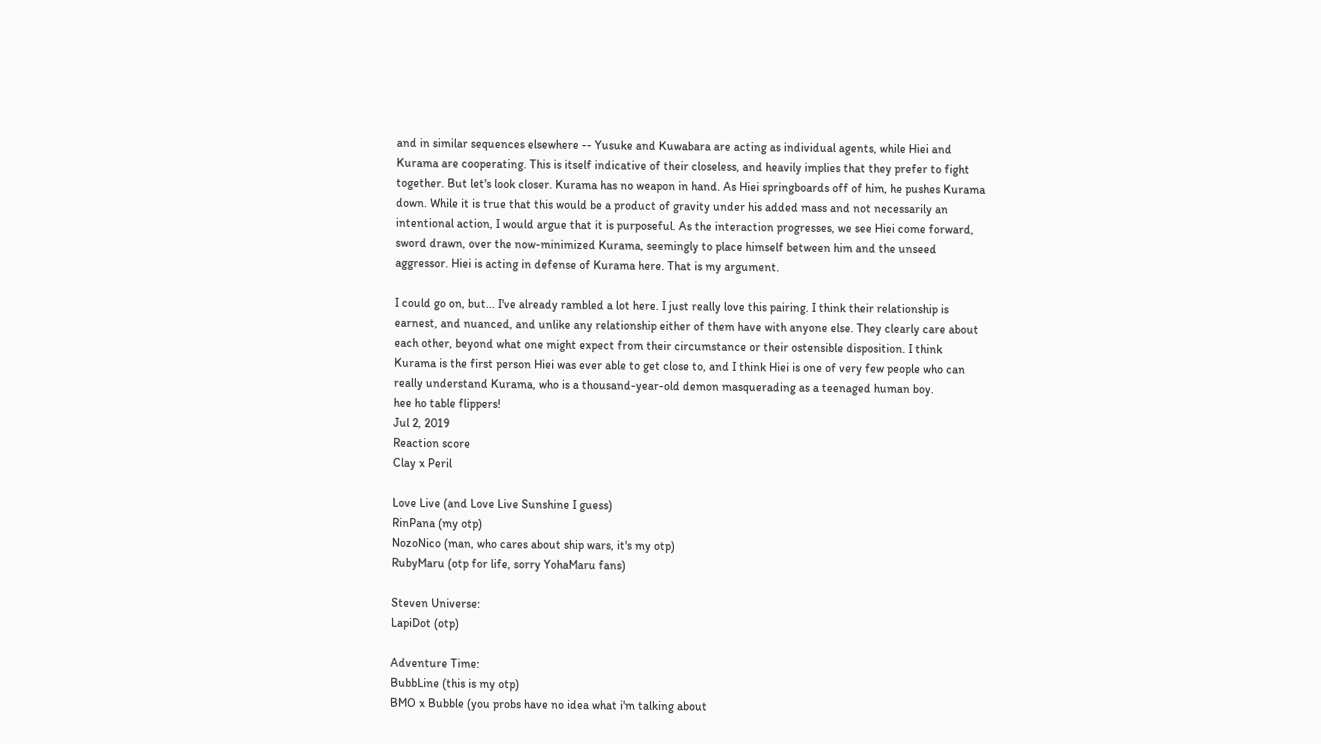and in similar sequences elsewhere -- Yusuke and Kuwabara are acting as individual agents, while Hiei and Kurama are cooperating. This is itself indicative of their closeless, and heavily implies that they prefer to fight together. But let's look closer. Kurama has no weapon in hand. As Hiei springboards off of him, he pushes Kurama down. While it is true that this would be a product of gravity under his added mass and not necessarily an intentional action, I would argue that it is purposeful. As the interaction progresses, we see Hiei come forward, sword drawn, over the now-minimized Kurama, seemingly to place himself between him and the unseed aggressor. Hiei is acting in defense of Kurama here. That is my argument.

I could go on, but... I've already rambled a lot here. I just really love this pairing. I think their relationship is earnest, and nuanced, and unlike any relationship either of them have with anyone else. They clearly care about each other, beyond what one might expect from their circumstance or their ostensible disposition. I think Kurama is the first person Hiei was ever able to get close to, and I think Hiei is one of very few people who can really understand Kurama, who is a thousand-year-old demon masquerading as a teenaged human boy.
hee ho table flippers!
Jul 2, 2019
Reaction score
Clay x Peril

Love Live (and Love Live Sunshine I guess)
RinPana (my otp)
NozoNico (man, who cares about ship wars, it's my otp)
RubyMaru (otp for life, sorry YohaMaru fans)

Steven Universe:
LapiDot (otp)

Adventure Time:
BubbLine (this is my otp)
BMO x Bubble (you probs have no idea what i'm talking about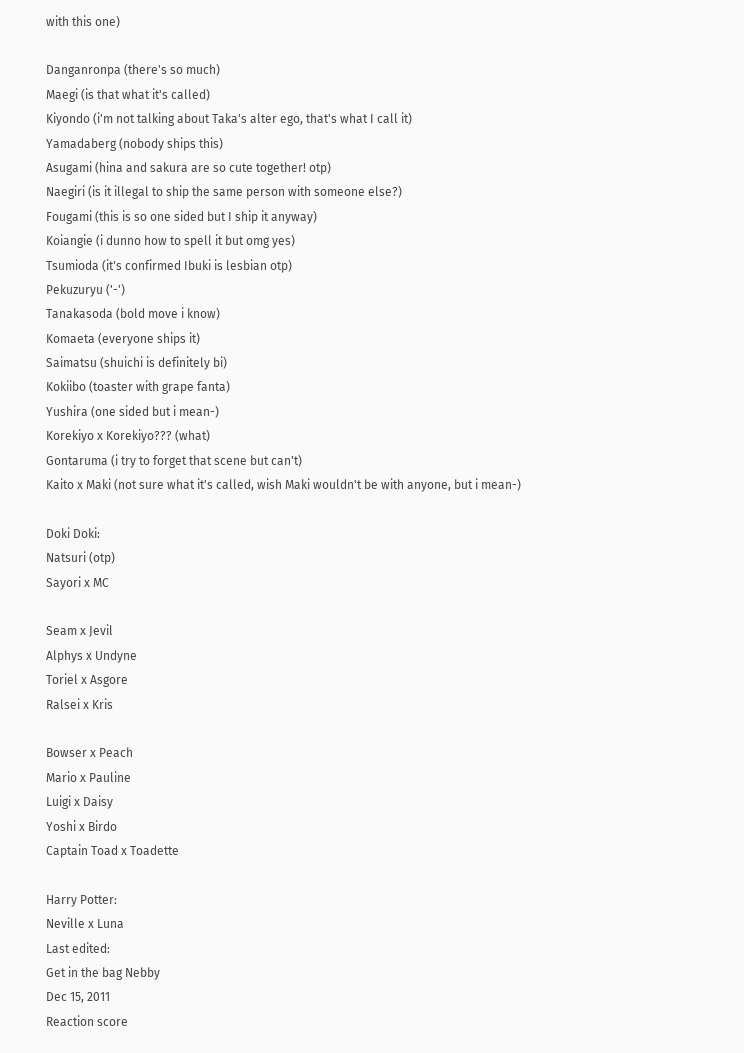with this one)

Danganronpa (there's so much)
Maegi (is that what it's called)
Kiyondo (i'm not talking about Taka's alter ego, that's what I call it)
Yamadaberg (nobody ships this)
Asugami (hina and sakura are so cute together! otp)
Naegiri (is it illegal to ship the same person with someone else?)
Fougami (this is so one sided but I ship it anyway)
Koiangie (i dunno how to spell it but omg yes)
Tsumioda (it's confirmed Ibuki is lesbian otp)
Pekuzuryu ('-')
Tanakasoda (bold move i know)
Komaeta (everyone ships it)
Saimatsu (shuichi is definitely bi)
Kokiibo (toaster with grape fanta)
Yushira (one sided but i mean-)
Korekiyo x Korekiyo??? (what)
Gontaruma (i try to forget that scene but can't)
Kaito x Maki (not sure what it's called, wish Maki wouldn't be with anyone, but i mean-)

Doki Doki:
Natsuri (otp)
Sayori x MC

Seam x Jevil
Alphys x Undyne
Toriel x Asgore
Ralsei x Kris

Bowser x Peach
Mario x Pauline
Luigi x Daisy
Yoshi x Birdo
Captain Toad x Toadette

Harry Potter:
Neville x Luna
Last edited:
Get in the bag Nebby
Dec 15, 2011
Reaction score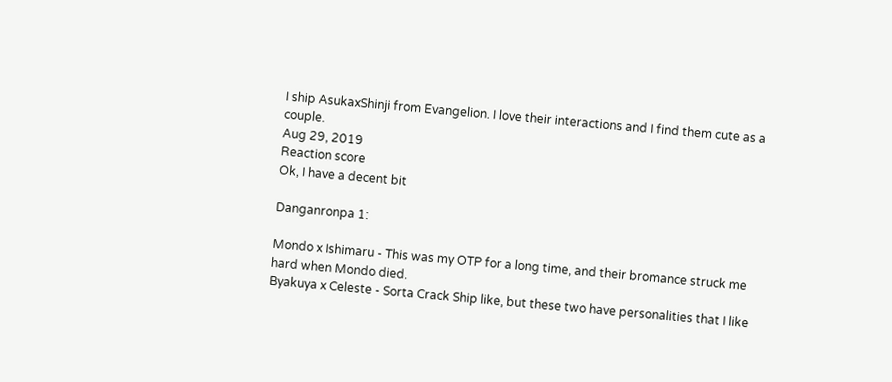I ship AsukaxShinji from Evangelion. I love their interactions and I find them cute as a couple.
Aug 29, 2019
Reaction score
Ok, I have a decent bit

Danganronpa 1:

Mondo x Ishimaru - This was my OTP for a long time, and their bromance struck me hard when Mondo died.
Byakuya x Celeste - Sorta Crack Ship like, but these two have personalities that I like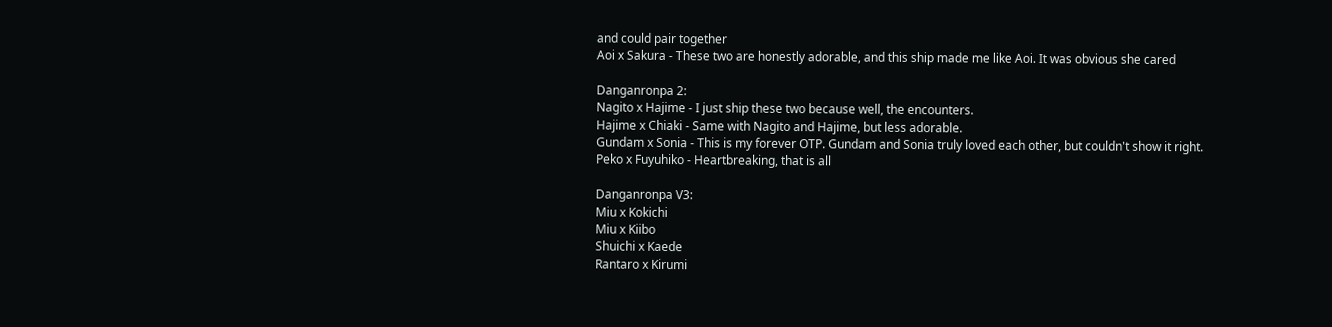and could pair together
Aoi x Sakura - These two are honestly adorable, and this ship made me like Aoi. It was obvious she cared

Danganronpa 2:
Nagito x Hajime - I just ship these two because well, the encounters.
Hajime x Chiaki - Same with Nagito and Hajime, but less adorable.
Gundam x Sonia - This is my forever OTP. Gundam and Sonia truly loved each other, but couldn't show it right.
Peko x Fuyuhiko - Heartbreaking, that is all

Danganronpa V3:
Miu x Kokichi
Miu x Kiibo
Shuichi x Kaede
Rantaro x Kirumi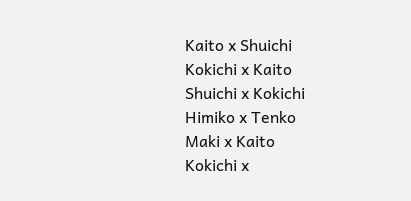Kaito x Shuichi
Kokichi x Kaito
Shuichi x Kokichi
Himiko x Tenko
Maki x Kaito
Kokichi x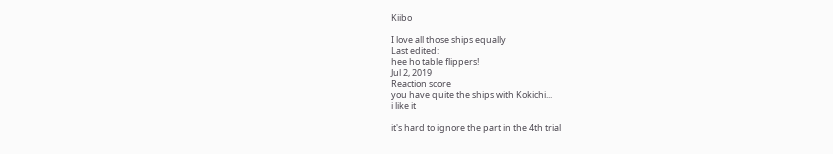Kiibo

I love all those ships equally
Last edited:
hee ho table flippers!
Jul 2, 2019
Reaction score
you have quite the ships with Kokichi...
i like it

it's hard to ignore the part in the 4th trial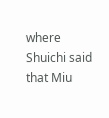where Shuichi said that Miu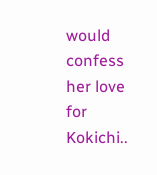would confess her love for Kokichi..